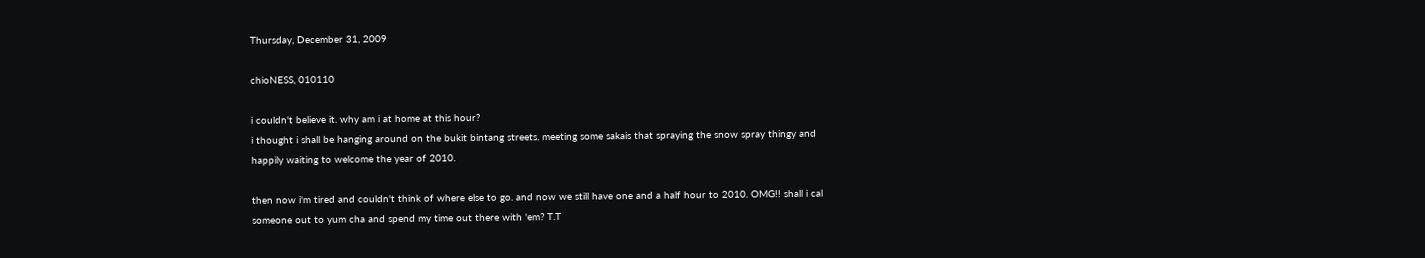Thursday, December 31, 2009

chioNESS, 010110

i couldn't believe it. why am i at home at this hour?
i thought i shall be hanging around on the bukit bintang streets. meeting some sakais that spraying the snow spray thingy and happily waiting to welcome the year of 2010.

then now i'm tired and couldn't think of where else to go. and now we still have one and a half hour to 2010. OMG!! shall i cal someone out to yum cha and spend my time out there with 'em? T.T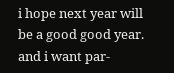i hope next year will be a good good year. and i want par-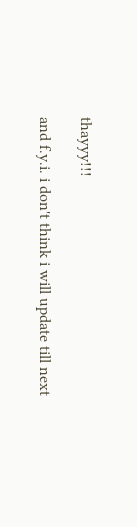thayyy!!!

and f.y.i. i don't think i will update till next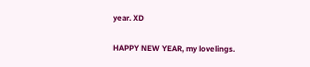year. XD

HAPPY NEW YEAR, my lovelings.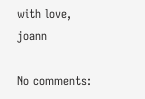with love, joann

No comments: